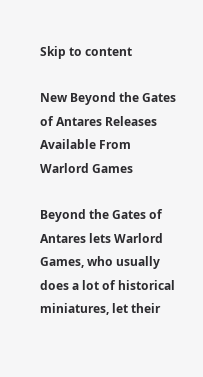Skip to content

New Beyond the Gates of Antares Releases Available From Warlord Games

Beyond the Gates of Antares lets Warlord Games, who usually does a lot of historical miniatures, let their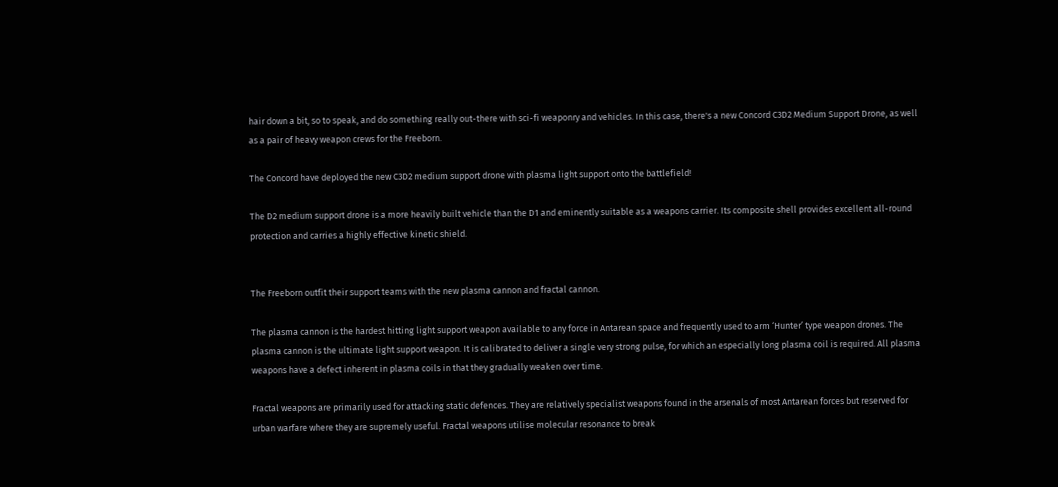hair down a bit, so to speak, and do something really out-there with sci-fi weaponry and vehicles. In this case, there's a new Concord C3D2 Medium Support Drone, as well as a pair of heavy weapon crews for the Freeborn.

The Concord have deployed the new C3D2 medium support drone with plasma light support onto the battlefield!

The D2 medium support drone is a more heavily built vehicle than the D1 and eminently suitable as a weapons carrier. Its composite shell provides excellent all-round protection and carries a highly effective kinetic shield.


The Freeborn outfit their support teams with the new plasma cannon and fractal cannon.

The plasma cannon is the hardest hitting light support weapon available to any force in Antarean space and frequently used to arm ‘Hunter’ type weapon drones. The plasma cannon is the ultimate light support weapon. It is calibrated to deliver a single very strong pulse, for which an especially long plasma coil is required. All plasma weapons have a defect inherent in plasma coils in that they gradually weaken over time.

Fractal weapons are primarily used for attacking static defences. They are relatively specialist weapons found in the arsenals of most Antarean forces but reserved for urban warfare where they are supremely useful. Fractal weapons utilise molecular resonance to break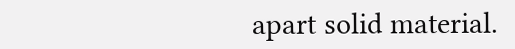apart solid material.